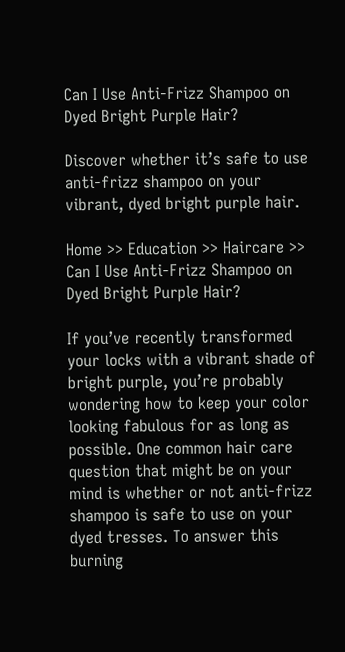Can I Use Anti-Frizz Shampoo on Dyed Bright Purple Hair?

Discover whether it’s safe to use anti-frizz shampoo on your vibrant, dyed bright purple hair.

Home >> Education >> Haircare >> Can I Use Anti-Frizz Shampoo on Dyed Bright Purple Hair?

If you’ve recently transformed your locks with a vibrant shade of bright purple, you’re probably wondering how to keep your color looking fabulous for as long as possible. One common hair care question that might be on your mind is whether or not anti-frizz shampoo is safe to use on your dyed tresses. To answer this burning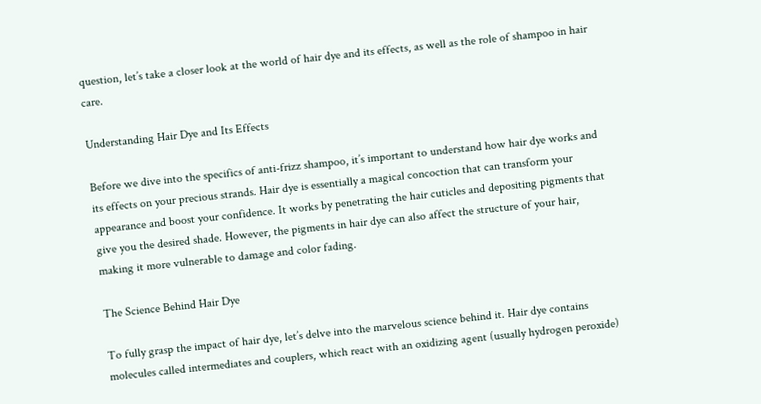question, let’s take a closer look at the world of hair dye and its effects, as well as the role of shampoo in hair care.

Understanding Hair Dye and Its Effects

Before we dive into the specifics of anti-frizz shampoo, it’s important to understand how hair dye works and its effects on your precious strands. Hair dye is essentially a magical concoction that can transform your appearance and boost your confidence. It works by penetrating the hair cuticles and depositing pigments that give you the desired shade. However, the pigments in hair dye can also affect the structure of your hair, making it more vulnerable to damage and color fading.

The Science Behind Hair Dye

To fully grasp the impact of hair dye, let’s delve into the marvelous science behind it. Hair dye contains molecules called intermediates and couplers, which react with an oxidizing agent (usually hydrogen peroxide)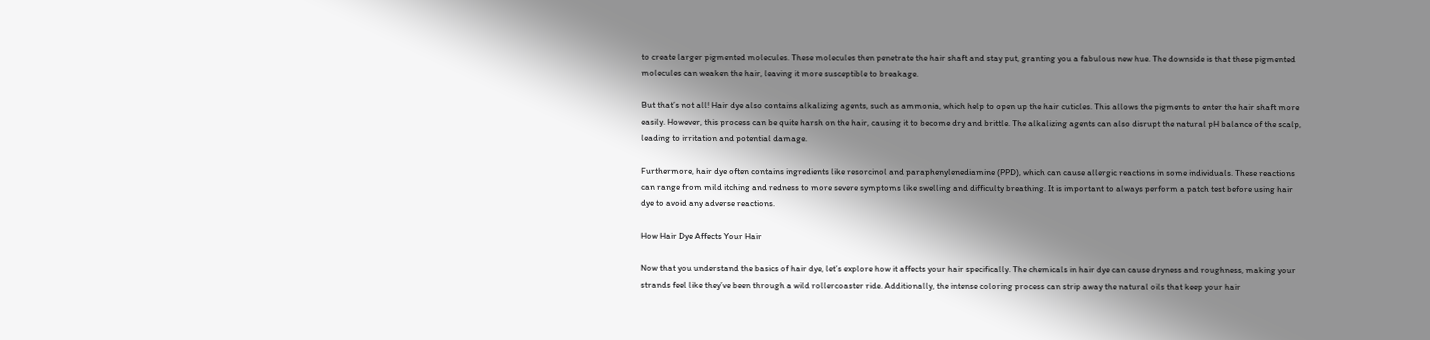to create larger pigmented molecules. These molecules then penetrate the hair shaft and stay put, granting you a fabulous new hue. The downside is that these pigmented molecules can weaken the hair, leaving it more susceptible to breakage.

But that’s not all! Hair dye also contains alkalizing agents, such as ammonia, which help to open up the hair cuticles. This allows the pigments to enter the hair shaft more easily. However, this process can be quite harsh on the hair, causing it to become dry and brittle. The alkalizing agents can also disrupt the natural pH balance of the scalp, leading to irritation and potential damage.

Furthermore, hair dye often contains ingredients like resorcinol and paraphenylenediamine (PPD), which can cause allergic reactions in some individuals. These reactions can range from mild itching and redness to more severe symptoms like swelling and difficulty breathing. It is important to always perform a patch test before using hair dye to avoid any adverse reactions.

How Hair Dye Affects Your Hair

Now that you understand the basics of hair dye, let’s explore how it affects your hair specifically. The chemicals in hair dye can cause dryness and roughness, making your strands feel like they’ve been through a wild rollercoaster ride. Additionally, the intense coloring process can strip away the natural oils that keep your hair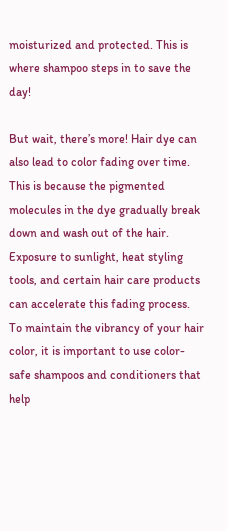moisturized and protected. This is where shampoo steps in to save the day!

But wait, there’s more! Hair dye can also lead to color fading over time. This is because the pigmented molecules in the dye gradually break down and wash out of the hair. Exposure to sunlight, heat styling tools, and certain hair care products can accelerate this fading process. To maintain the vibrancy of your hair color, it is important to use color-safe shampoos and conditioners that help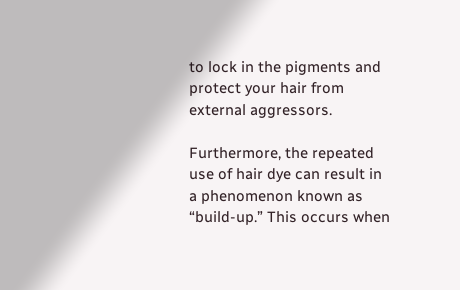to lock in the pigments and protect your hair from external aggressors.

Furthermore, the repeated use of hair dye can result in a phenomenon known as “build-up.” This occurs when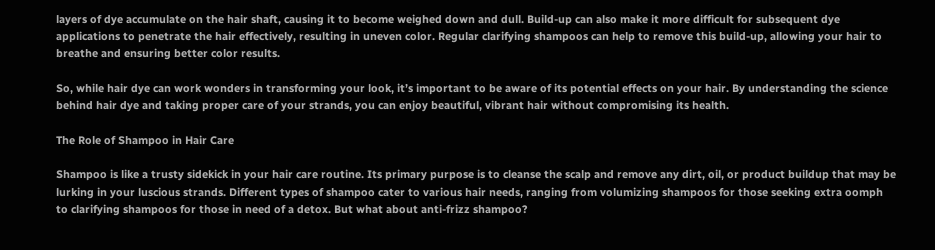layers of dye accumulate on the hair shaft, causing it to become weighed down and dull. Build-up can also make it more difficult for subsequent dye applications to penetrate the hair effectively, resulting in uneven color. Regular clarifying shampoos can help to remove this build-up, allowing your hair to breathe and ensuring better color results.

So, while hair dye can work wonders in transforming your look, it’s important to be aware of its potential effects on your hair. By understanding the science behind hair dye and taking proper care of your strands, you can enjoy beautiful, vibrant hair without compromising its health.

The Role of Shampoo in Hair Care

Shampoo is like a trusty sidekick in your hair care routine. Its primary purpose is to cleanse the scalp and remove any dirt, oil, or product buildup that may be lurking in your luscious strands. Different types of shampoo cater to various hair needs, ranging from volumizing shampoos for those seeking extra oomph to clarifying shampoos for those in need of a detox. But what about anti-frizz shampoo?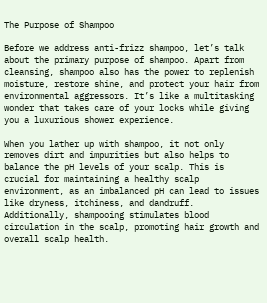The Purpose of Shampoo

Before we address anti-frizz shampoo, let’s talk about the primary purpose of shampoo. Apart from cleansing, shampoo also has the power to replenish moisture, restore shine, and protect your hair from environmental aggressors. It’s like a multitasking wonder that takes care of your locks while giving you a luxurious shower experience.

When you lather up with shampoo, it not only removes dirt and impurities but also helps to balance the pH levels of your scalp. This is crucial for maintaining a healthy scalp environment, as an imbalanced pH can lead to issues like dryness, itchiness, and dandruff. Additionally, shampooing stimulates blood circulation in the scalp, promoting hair growth and overall scalp health.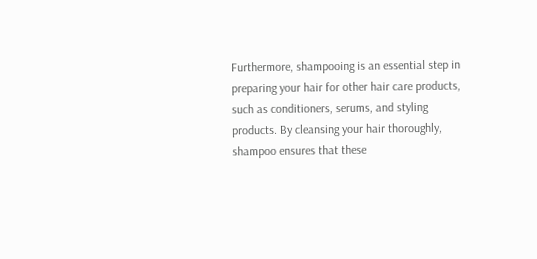Furthermore, shampooing is an essential step in preparing your hair for other hair care products, such as conditioners, serums, and styling products. By cleansing your hair thoroughly, shampoo ensures that these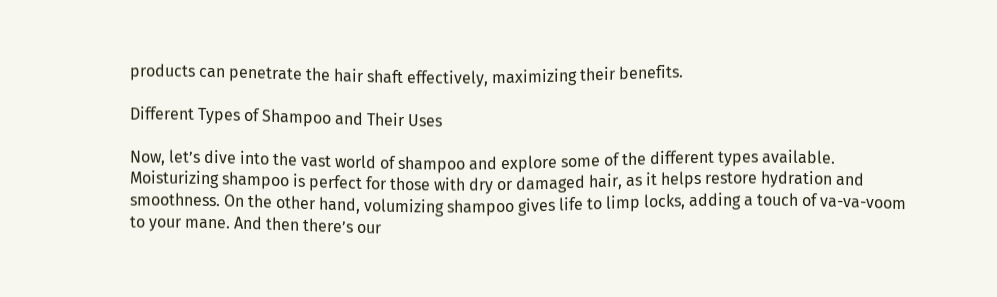products can penetrate the hair shaft effectively, maximizing their benefits.

Different Types of Shampoo and Their Uses

Now, let’s dive into the vast world of shampoo and explore some of the different types available. Moisturizing shampoo is perfect for those with dry or damaged hair, as it helps restore hydration and smoothness. On the other hand, volumizing shampoo gives life to limp locks, adding a touch of va-va-voom to your mane. And then there’s our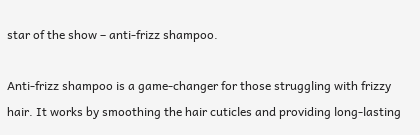star of the show – anti-frizz shampoo.

Anti-frizz shampoo is a game-changer for those struggling with frizzy hair. It works by smoothing the hair cuticles and providing long-lasting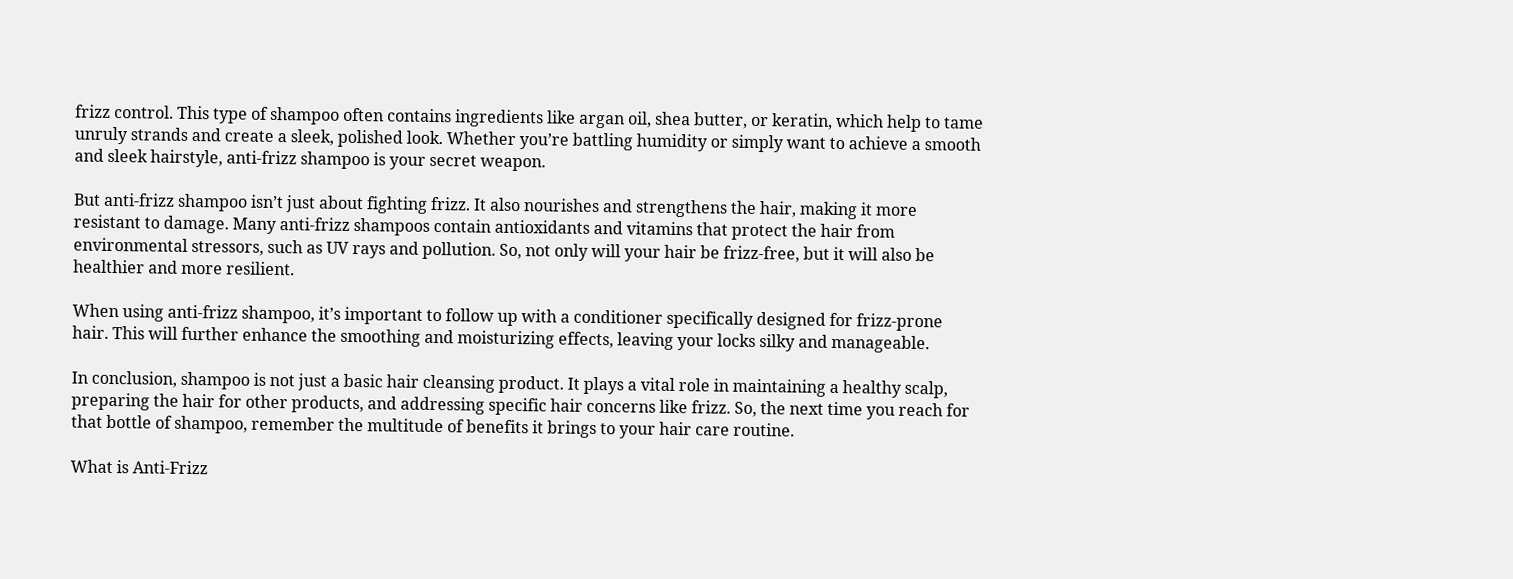frizz control. This type of shampoo often contains ingredients like argan oil, shea butter, or keratin, which help to tame unruly strands and create a sleek, polished look. Whether you’re battling humidity or simply want to achieve a smooth and sleek hairstyle, anti-frizz shampoo is your secret weapon.

But anti-frizz shampoo isn’t just about fighting frizz. It also nourishes and strengthens the hair, making it more resistant to damage. Many anti-frizz shampoos contain antioxidants and vitamins that protect the hair from environmental stressors, such as UV rays and pollution. So, not only will your hair be frizz-free, but it will also be healthier and more resilient.

When using anti-frizz shampoo, it’s important to follow up with a conditioner specifically designed for frizz-prone hair. This will further enhance the smoothing and moisturizing effects, leaving your locks silky and manageable.

In conclusion, shampoo is not just a basic hair cleansing product. It plays a vital role in maintaining a healthy scalp, preparing the hair for other products, and addressing specific hair concerns like frizz. So, the next time you reach for that bottle of shampoo, remember the multitude of benefits it brings to your hair care routine.

What is Anti-Frizz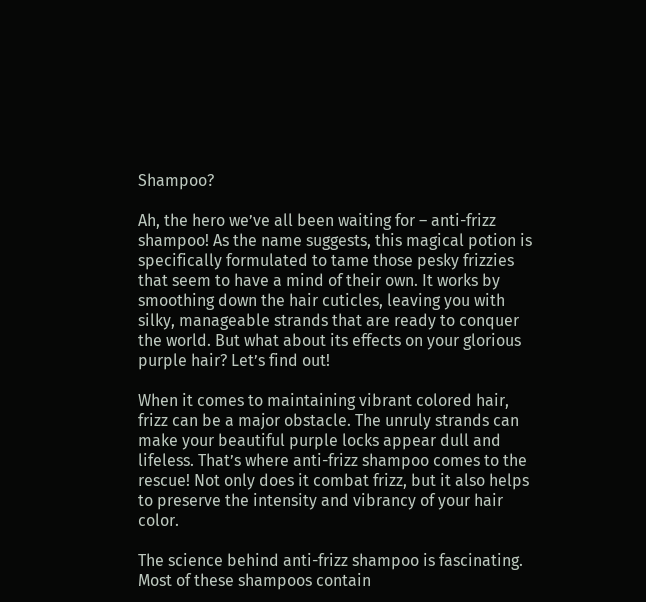Shampoo?

Ah, the hero we’ve all been waiting for – anti-frizz shampoo! As the name suggests, this magical potion is specifically formulated to tame those pesky frizzies that seem to have a mind of their own. It works by smoothing down the hair cuticles, leaving you with silky, manageable strands that are ready to conquer the world. But what about its effects on your glorious purple hair? Let’s find out!

When it comes to maintaining vibrant colored hair, frizz can be a major obstacle. The unruly strands can make your beautiful purple locks appear dull and lifeless. That’s where anti-frizz shampoo comes to the rescue! Not only does it combat frizz, but it also helps to preserve the intensity and vibrancy of your hair color.

The science behind anti-frizz shampoo is fascinating. Most of these shampoos contain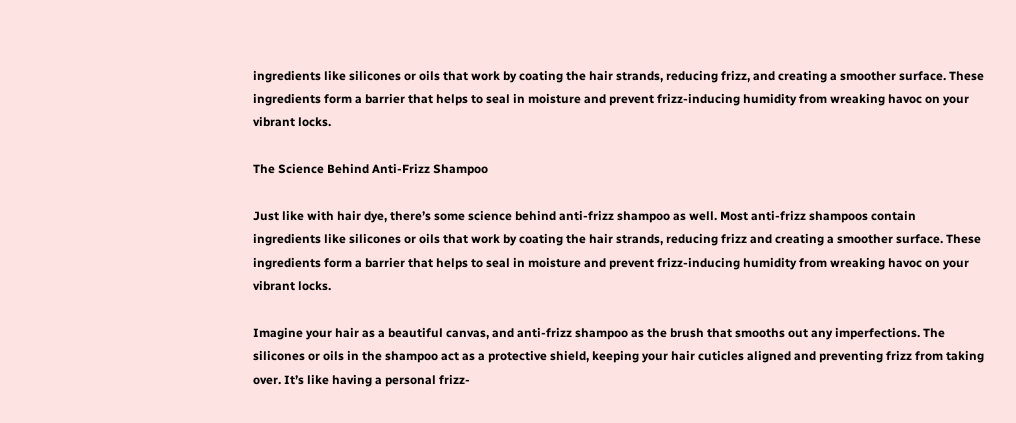ingredients like silicones or oils that work by coating the hair strands, reducing frizz, and creating a smoother surface. These ingredients form a barrier that helps to seal in moisture and prevent frizz-inducing humidity from wreaking havoc on your vibrant locks.

The Science Behind Anti-Frizz Shampoo

Just like with hair dye, there’s some science behind anti-frizz shampoo as well. Most anti-frizz shampoos contain ingredients like silicones or oils that work by coating the hair strands, reducing frizz and creating a smoother surface. These ingredients form a barrier that helps to seal in moisture and prevent frizz-inducing humidity from wreaking havoc on your vibrant locks.

Imagine your hair as a beautiful canvas, and anti-frizz shampoo as the brush that smooths out any imperfections. The silicones or oils in the shampoo act as a protective shield, keeping your hair cuticles aligned and preventing frizz from taking over. It’s like having a personal frizz-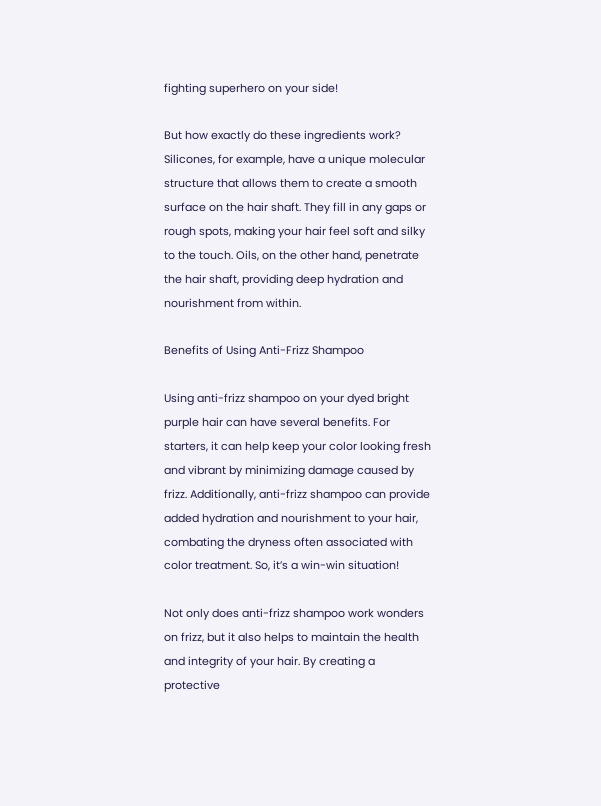fighting superhero on your side!

But how exactly do these ingredients work? Silicones, for example, have a unique molecular structure that allows them to create a smooth surface on the hair shaft. They fill in any gaps or rough spots, making your hair feel soft and silky to the touch. Oils, on the other hand, penetrate the hair shaft, providing deep hydration and nourishment from within.

Benefits of Using Anti-Frizz Shampoo

Using anti-frizz shampoo on your dyed bright purple hair can have several benefits. For starters, it can help keep your color looking fresh and vibrant by minimizing damage caused by frizz. Additionally, anti-frizz shampoo can provide added hydration and nourishment to your hair, combating the dryness often associated with color treatment. So, it’s a win-win situation!

Not only does anti-frizz shampoo work wonders on frizz, but it also helps to maintain the health and integrity of your hair. By creating a protective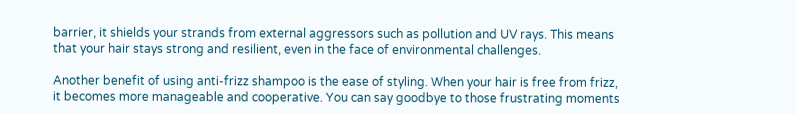barrier, it shields your strands from external aggressors such as pollution and UV rays. This means that your hair stays strong and resilient, even in the face of environmental challenges.

Another benefit of using anti-frizz shampoo is the ease of styling. When your hair is free from frizz, it becomes more manageable and cooperative. You can say goodbye to those frustrating moments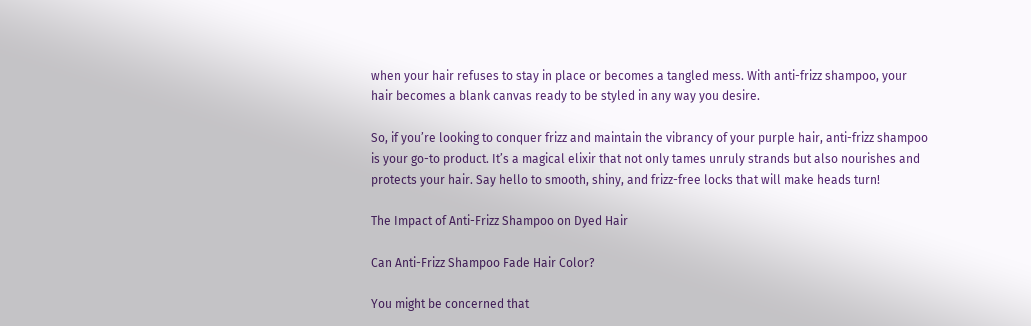when your hair refuses to stay in place or becomes a tangled mess. With anti-frizz shampoo, your hair becomes a blank canvas ready to be styled in any way you desire.

So, if you’re looking to conquer frizz and maintain the vibrancy of your purple hair, anti-frizz shampoo is your go-to product. It’s a magical elixir that not only tames unruly strands but also nourishes and protects your hair. Say hello to smooth, shiny, and frizz-free locks that will make heads turn!

The Impact of Anti-Frizz Shampoo on Dyed Hair

Can Anti-Frizz Shampoo Fade Hair Color?

You might be concerned that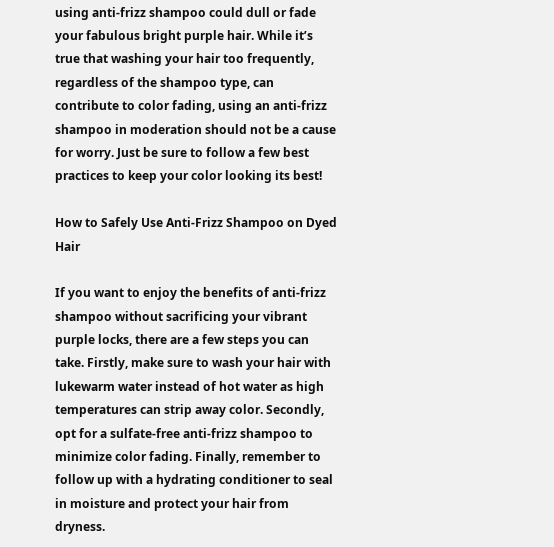using anti-frizz shampoo could dull or fade your fabulous bright purple hair. While it’s true that washing your hair too frequently, regardless of the shampoo type, can contribute to color fading, using an anti-frizz shampoo in moderation should not be a cause for worry. Just be sure to follow a few best practices to keep your color looking its best!

How to Safely Use Anti-Frizz Shampoo on Dyed Hair

If you want to enjoy the benefits of anti-frizz shampoo without sacrificing your vibrant purple locks, there are a few steps you can take. Firstly, make sure to wash your hair with lukewarm water instead of hot water as high temperatures can strip away color. Secondly, opt for a sulfate-free anti-frizz shampoo to minimize color fading. Finally, remember to follow up with a hydrating conditioner to seal in moisture and protect your hair from dryness.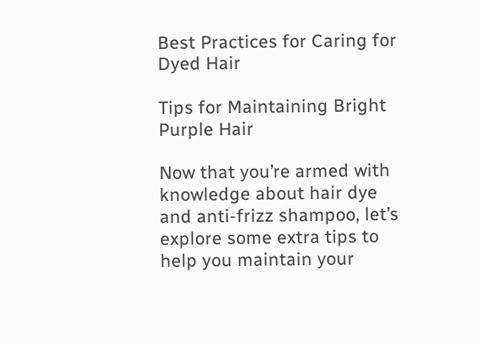Best Practices for Caring for Dyed Hair

Tips for Maintaining Bright Purple Hair

Now that you’re armed with knowledge about hair dye and anti-frizz shampoo, let’s explore some extra tips to help you maintain your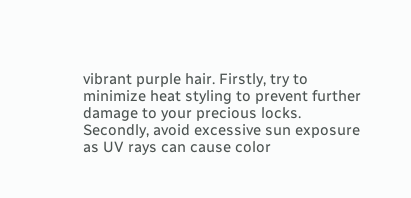vibrant purple hair. Firstly, try to minimize heat styling to prevent further damage to your precious locks. Secondly, avoid excessive sun exposure as UV rays can cause color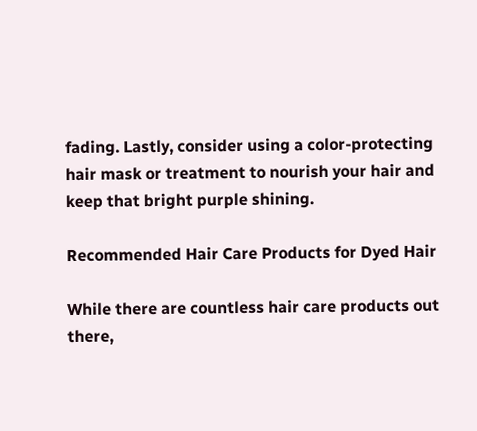fading. Lastly, consider using a color-protecting hair mask or treatment to nourish your hair and keep that bright purple shining.

Recommended Hair Care Products for Dyed Hair

While there are countless hair care products out there,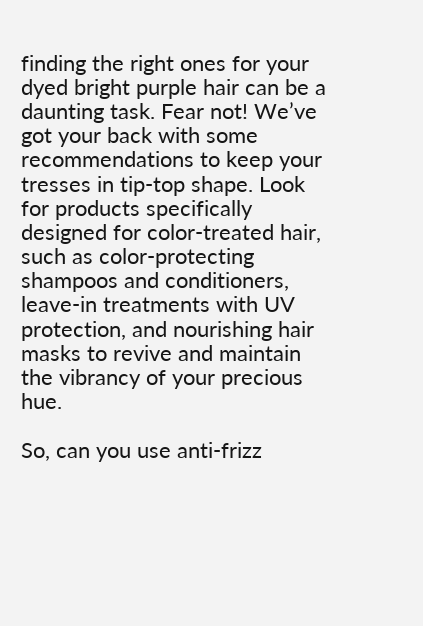finding the right ones for your dyed bright purple hair can be a daunting task. Fear not! We’ve got your back with some recommendations to keep your tresses in tip-top shape. Look for products specifically designed for color-treated hair, such as color-protecting shampoos and conditioners, leave-in treatments with UV protection, and nourishing hair masks to revive and maintain the vibrancy of your precious hue.

So, can you use anti-frizz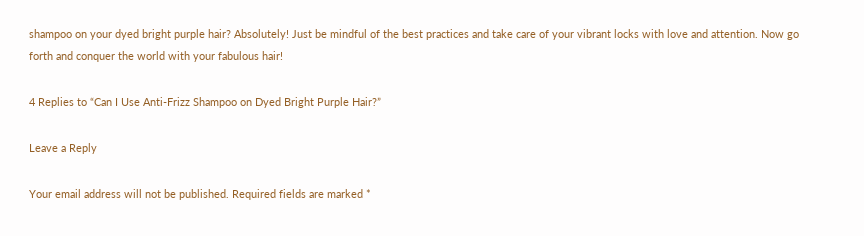shampoo on your dyed bright purple hair? Absolutely! Just be mindful of the best practices and take care of your vibrant locks with love and attention. Now go forth and conquer the world with your fabulous hair!

4 Replies to “Can I Use Anti-Frizz Shampoo on Dyed Bright Purple Hair?”

Leave a Reply

Your email address will not be published. Required fields are marked *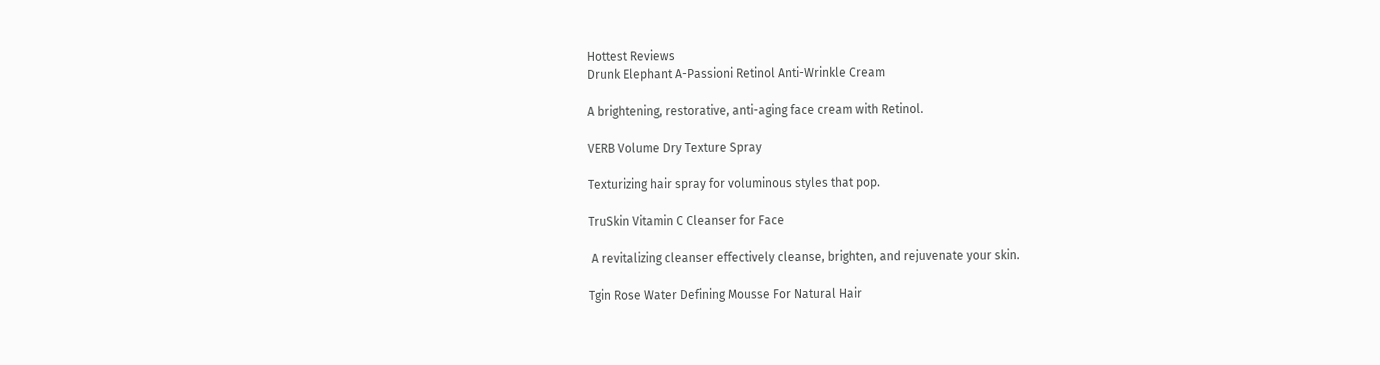Hottest Reviews
Drunk Elephant A-Passioni Retinol Anti-Wrinkle Cream

A brightening, restorative, anti-aging face cream with Retinol.

VERB Volume Dry Texture Spray

Texturizing hair spray for voluminous styles that pop.

TruSkin Vitamin C Cleanser for Face

 A revitalizing cleanser effectively cleanse, brighten, and rejuvenate your skin.

Tgin Rose Water Defining Mousse For Natural Hair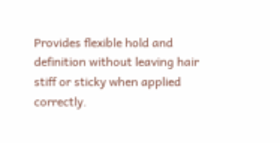Provides flexible hold and definition without leaving hair stiff or sticky when applied correctly.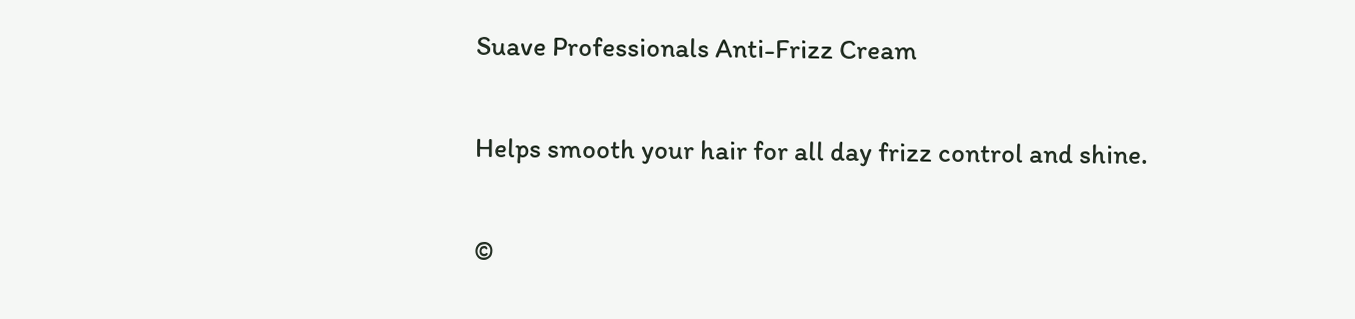Suave Professionals Anti-Frizz Cream

Helps smooth your hair for all day frizz control and shine.

©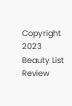Copyright 2023 Beauty List Review